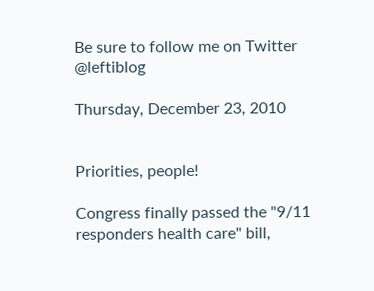Be sure to follow me on Twitter @leftiblog

Thursday, December 23, 2010


Priorities, people!

Congress finally passed the "9/11 responders health care" bill,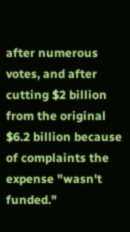after numerous votes, and after cutting $2 billion from the original $6.2 billion because of complaints the expense "wasn't funded."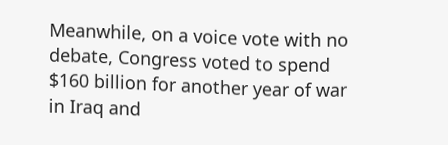Meanwhile, on a voice vote with no debate, Congress voted to spend $160 billion for another year of war in Iraq and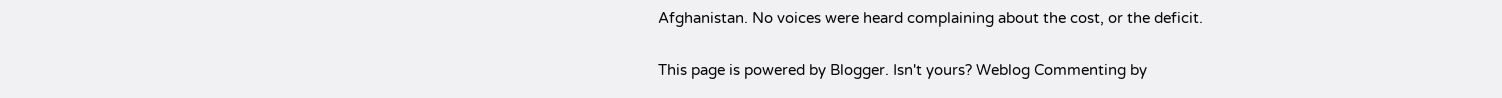Afghanistan. No voices were heard complaining about the cost, or the deficit.

This page is powered by Blogger. Isn't yours? Weblog Commenting by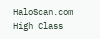HaloScan.com High Class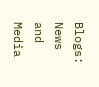Blogs: News and Media